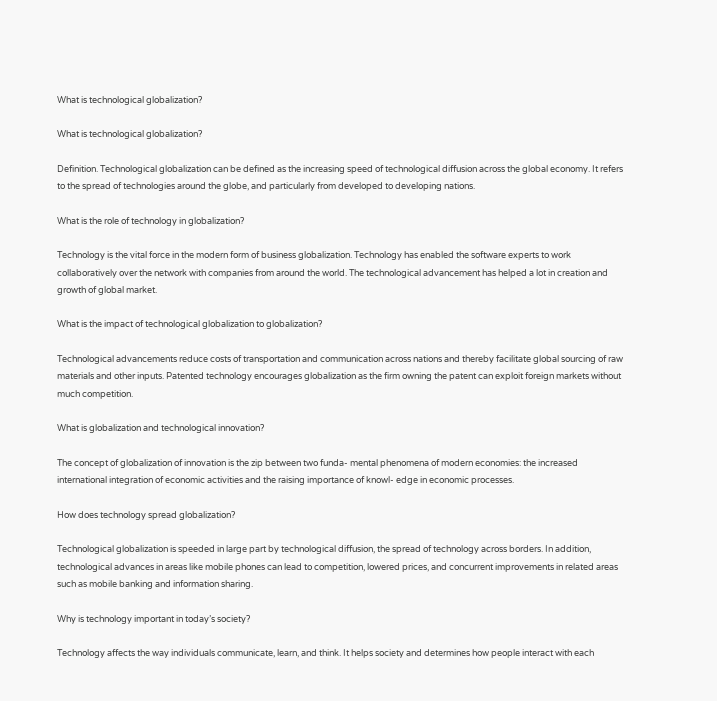What is technological globalization?

What is technological globalization?

Definition. Technological globalization can be defined as the increasing speed of technological diffusion across the global economy. It refers to the spread of technologies around the globe, and particularly from developed to developing nations.

What is the role of technology in globalization?

Technology is the vital force in the modern form of business globalization. Technology has enabled the software experts to work collaboratively over the network with companies from around the world. The technological advancement has helped a lot in creation and growth of global market.

What is the impact of technological globalization to globalization?

Technological advancements reduce costs of transportation and communication across nations and thereby facilitate global sourcing of raw materials and other inputs. Patented technology encourages globalization as the firm owning the patent can exploit foreign markets without much competition.

What is globalization and technological innovation?

The concept of globalization of innovation is the zip between two funda- mental phenomena of modern economies: the increased international integration of economic activities and the raising importance of knowl- edge in economic processes.

How does technology spread globalization?

Technological globalization is speeded in large part by technological diffusion, the spread of technology across borders. In addition, technological advances in areas like mobile phones can lead to competition, lowered prices, and concurrent improvements in related areas such as mobile banking and information sharing.

Why is technology important in today’s society?

Technology affects the way individuals communicate, learn, and think. It helps society and determines how people interact with each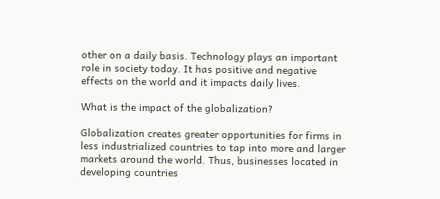other on a daily basis. Technology plays an important role in society today. It has positive and negative effects on the world and it impacts daily lives.

What is the impact of the globalization?

Globalization creates greater opportunities for firms in less industrialized countries to tap into more and larger markets around the world. Thus, businesses located in developing countries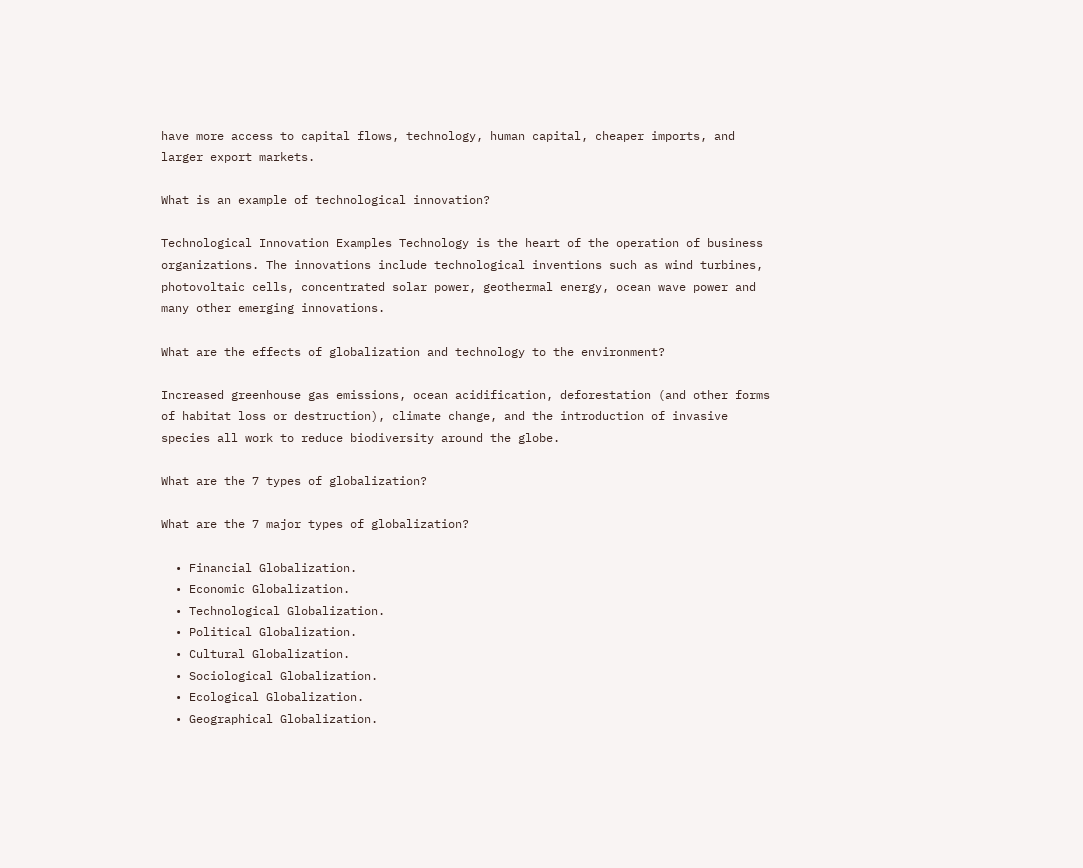have more access to capital flows, technology, human capital, cheaper imports, and larger export markets.

What is an example of technological innovation?

Technological Innovation Examples Technology is the heart of the operation of business organizations. The innovations include technological inventions such as wind turbines, photovoltaic cells, concentrated solar power, geothermal energy, ocean wave power and many other emerging innovations.

What are the effects of globalization and technology to the environment?

Increased greenhouse gas emissions, ocean acidification, deforestation (and other forms of habitat loss or destruction), climate change, and the introduction of invasive species all work to reduce biodiversity around the globe.

What are the 7 types of globalization?

What are the 7 major types of globalization?

  • Financial Globalization.
  • Economic Globalization.
  • Technological Globalization.
  • Political Globalization.
  • Cultural Globalization.
  • Sociological Globalization.
  • Ecological Globalization.
  • Geographical Globalization.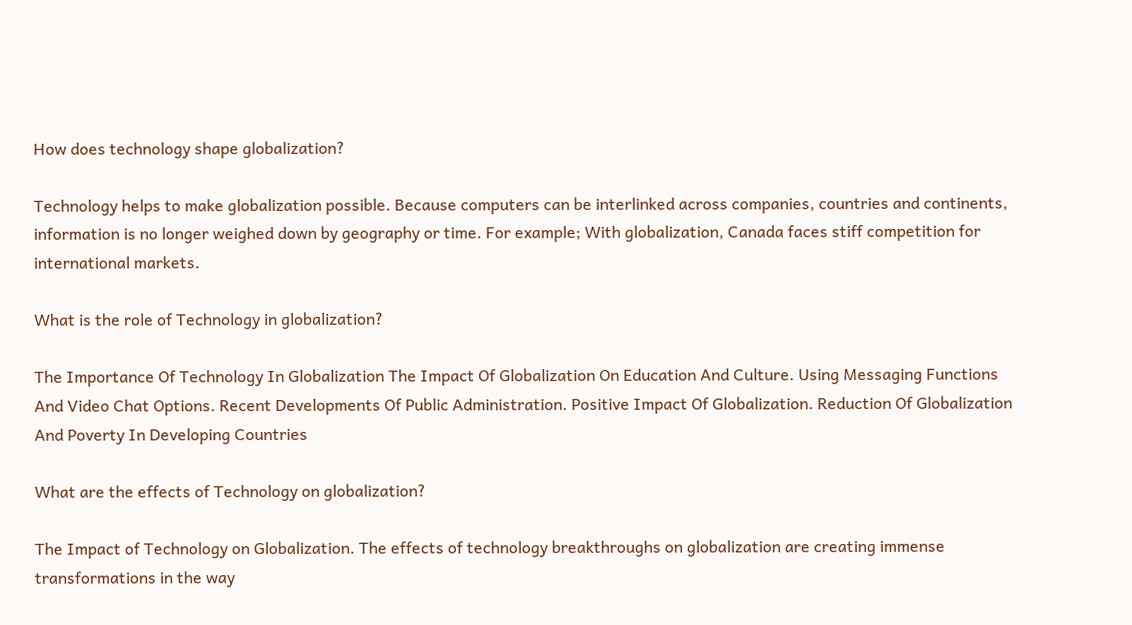How does technology shape globalization?

Technology helps to make globalization possible. Because computers can be interlinked across companies, countries and continents, information is no longer weighed down by geography or time. For example; With globalization, Canada faces stiff competition for international markets.

What is the role of Technology in globalization?

The Importance Of Technology In Globalization The Impact Of Globalization On Education And Culture. Using Messaging Functions And Video Chat Options. Recent Developments Of Public Administration. Positive Impact Of Globalization. Reduction Of Globalization And Poverty In Developing Countries

What are the effects of Technology on globalization?

The Impact of Technology on Globalization. The effects of technology breakthroughs on globalization are creating immense transformations in the way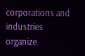corporations and industries organize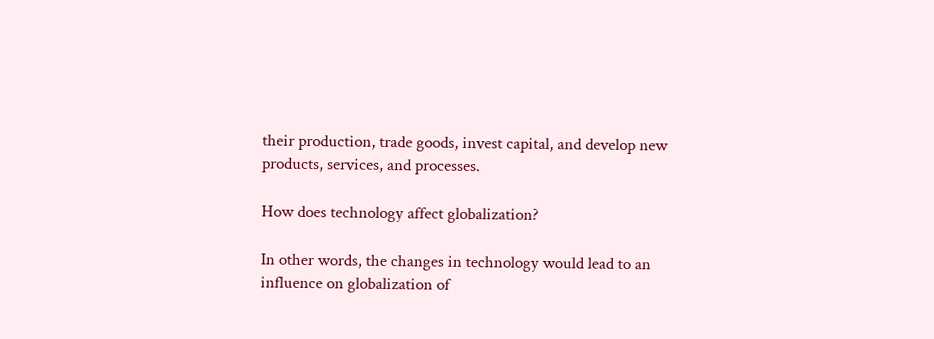their production, trade goods, invest capital, and develop new products, services, and processes.

How does technology affect globalization?

In other words, the changes in technology would lead to an influence on globalization of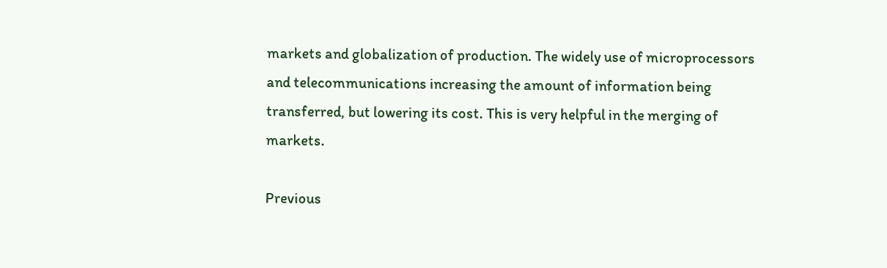markets and globalization of production. The widely use of microprocessors and telecommunications increasing the amount of information being transferred, but lowering its cost. This is very helpful in the merging of markets.

Previous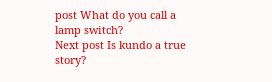post What do you call a lamp switch?
Next post Is kundo a true story?